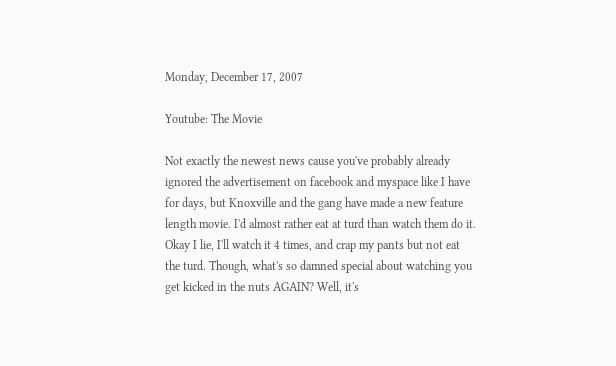Monday, December 17, 2007

Youtube: The Movie

Not exactly the newest news cause you've probably already ignored the advertisement on facebook and myspace like I have for days, but Knoxville and the gang have made a new feature length movie. I'd almost rather eat at turd than watch them do it. Okay I lie, I'll watch it 4 times, and crap my pants but not eat the turd. Though, what's so damned special about watching you get kicked in the nuts AGAIN? Well, it's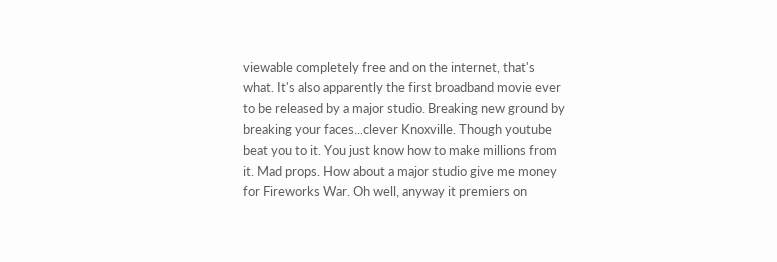viewable completely free and on the internet, that's what. It's also apparently the first broadband movie ever to be released by a major studio. Breaking new ground by breaking your faces...clever Knoxville. Though youtube beat you to it. You just know how to make millions from it. Mad props. How about a major studio give me money for Fireworks War. Oh well, anyway it premiers on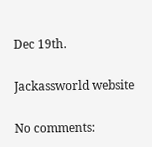Dec 19th.

Jackassworld website

No comments: